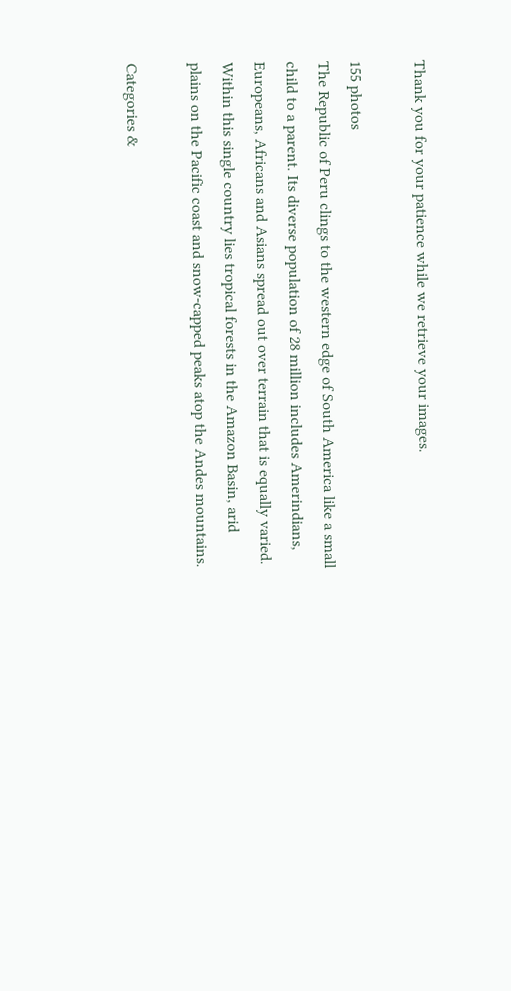Thank you for your patience while we retrieve your images.

155 photos
The Republic of Peru clings to the western edge of South America like a small child to a parent. Its diverse population of 28 million includes Amerindians, Europeans, Africans and Asians spread out over terrain that is equally varied. Within this single country lies tropical forests in the Amazon Basin, arid plains on the Pacific coast and snow-capped peaks atop the Andes mountains.

Categories &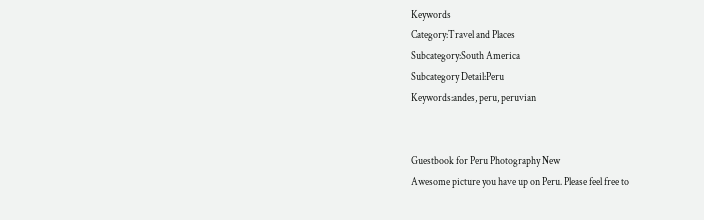Keywords
Category:Travel and Places
Subcategory:South America
Subcategory Detail:Peru
Keywords:andes, peru, peruvian


Guestbook for Peru Photography New
Awesome picture you have up on Peru. Please feel free to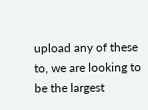upload any of these to, we are looking to be the largest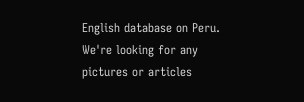English database on Peru. We're looking for any pictures or articles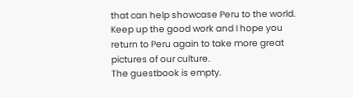that can help showcase Peru to the world. Keep up the good work and I hope you return to Peru again to take more great pictures of our culture.
The guestbook is empty.